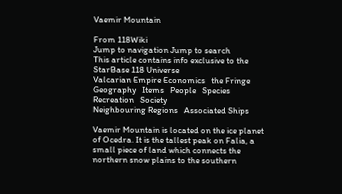Vaemir Mountain

From 118Wiki
Jump to navigation Jump to search
This article contains info exclusive to the StarBase 118 Universe
Valcarian Empire Economics   the Fringe   Geography   Items   People   Species   Recreation   Society
Neighbouring Regions   Associated Ships

Vaemir Mountain is located on the ice planet of Ocedra. It is the tallest peak on Falia, a small piece of land which connects the northern snow plains to the southern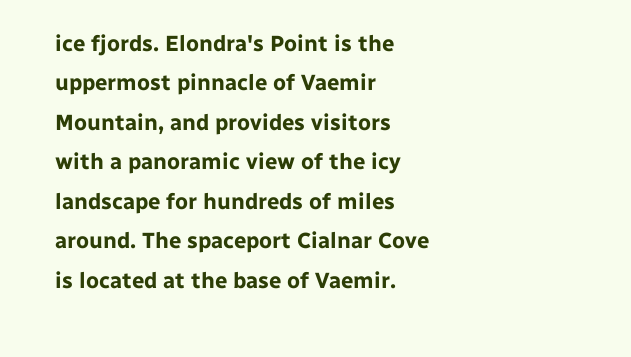ice fjords. Elondra's Point is the uppermost pinnacle of Vaemir Mountain, and provides visitors with a panoramic view of the icy landscape for hundreds of miles around. The spaceport Cialnar Cove is located at the base of Vaemir.